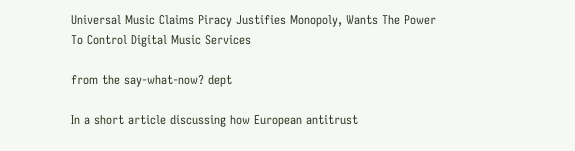Universal Music Claims Piracy Justifies Monopoly, Wants The Power To Control Digital Music Services

from the say-what-now? dept

In a short article discussing how European antitrust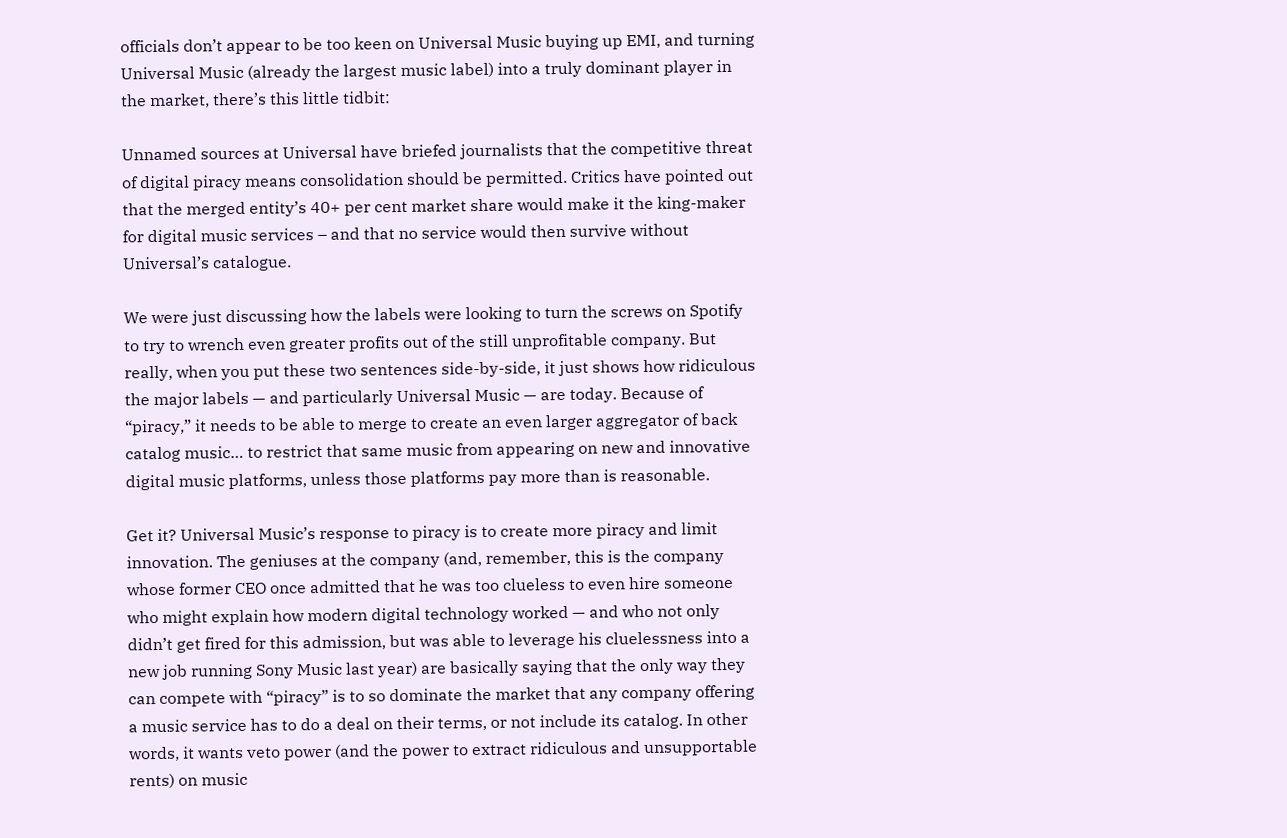officials don’t appear to be too keen on Universal Music buying up EMI, and turning Universal Music (already the largest music label) into a truly dominant player in the market, there’s this little tidbit:

Unnamed sources at Universal have briefed journalists that the competitive threat of digital piracy means consolidation should be permitted. Critics have pointed out that the merged entity’s 40+ per cent market share would make it the king-maker for digital music services – and that no service would then survive without Universal’s catalogue.

We were just discussing how the labels were looking to turn the screws on Spotify to try to wrench even greater profits out of the still unprofitable company. But really, when you put these two sentences side-by-side, it just shows how ridiculous the major labels — and particularly Universal Music — are today. Because of “piracy,” it needs to be able to merge to create an even larger aggregator of back catalog music… to restrict that same music from appearing on new and innovative digital music platforms, unless those platforms pay more than is reasonable.

Get it? Universal Music’s response to piracy is to create more piracy and limit innovation. The geniuses at the company (and, remember, this is the company whose former CEO once admitted that he was too clueless to even hire someone who might explain how modern digital technology worked — and who not only didn’t get fired for this admission, but was able to leverage his cluelessness into a new job running Sony Music last year) are basically saying that the only way they can compete with “piracy” is to so dominate the market that any company offering a music service has to do a deal on their terms, or not include its catalog. In other words, it wants veto power (and the power to extract ridiculous and unsupportable rents) on music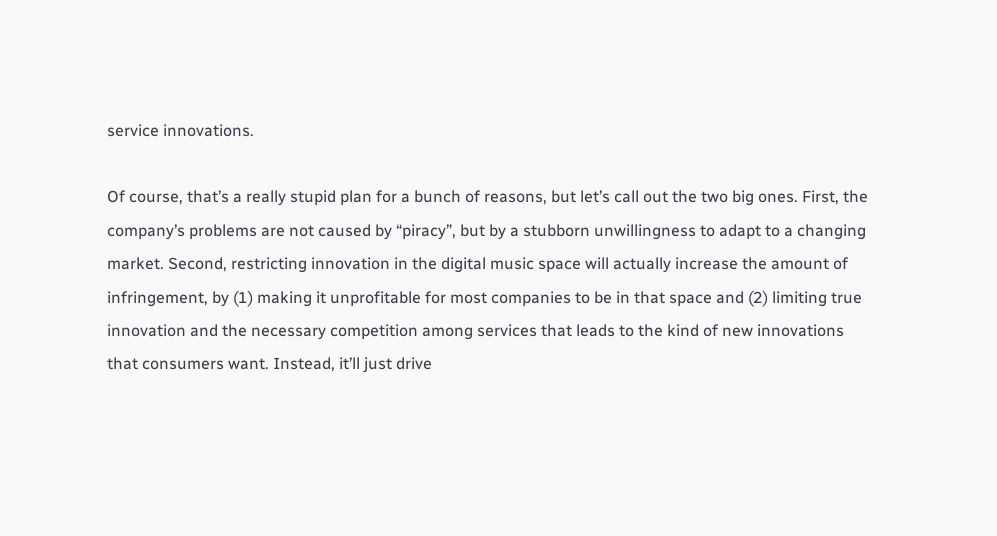service innovations.

Of course, that’s a really stupid plan for a bunch of reasons, but let’s call out the two big ones. First, the company’s problems are not caused by “piracy”, but by a stubborn unwillingness to adapt to a changing market. Second, restricting innovation in the digital music space will actually increase the amount of infringement, by (1) making it unprofitable for most companies to be in that space and (2) limiting true innovation and the necessary competition among services that leads to the kind of new innovations that consumers want. Instead, it’ll just drive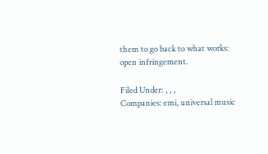them to go back to what works: open infringement.

Filed Under: , , ,
Companies: emi, universal music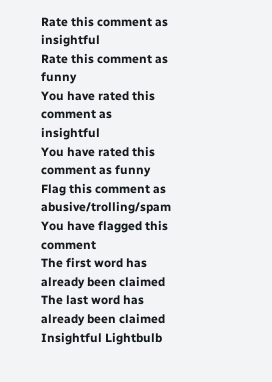Rate this comment as insightful
Rate this comment as funny
You have rated this comment as insightful
You have rated this comment as funny
Flag this comment as abusive/trolling/spam
You have flagged this comment
The first word has already been claimed
The last word has already been claimed
Insightful Lightbulb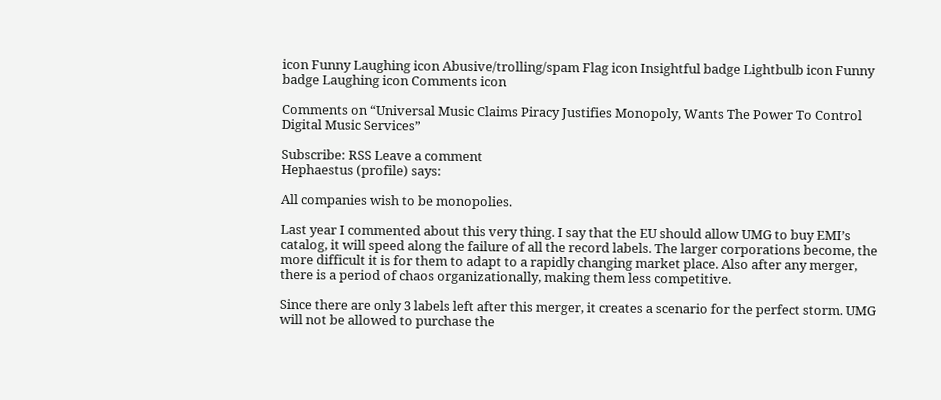icon Funny Laughing icon Abusive/trolling/spam Flag icon Insightful badge Lightbulb icon Funny badge Laughing icon Comments icon

Comments on “Universal Music Claims Piracy Justifies Monopoly, Wants The Power To Control Digital Music Services”

Subscribe: RSS Leave a comment
Hephaestus (profile) says:

All companies wish to be monopolies.

Last year I commented about this very thing. I say that the EU should allow UMG to buy EMI’s catalog, it will speed along the failure of all the record labels. The larger corporations become, the more difficult it is for them to adapt to a rapidly changing market place. Also after any merger, there is a period of chaos organizationally, making them less competitive.

Since there are only 3 labels left after this merger, it creates a scenario for the perfect storm. UMG will not be allowed to purchase the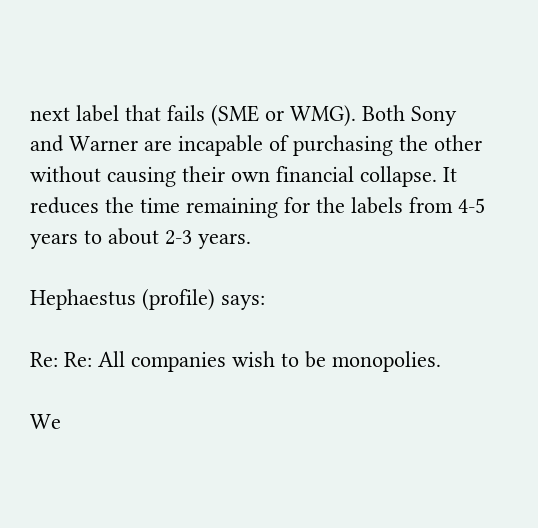next label that fails (SME or WMG). Both Sony and Warner are incapable of purchasing the other without causing their own financial collapse. It reduces the time remaining for the labels from 4-5 years to about 2-3 years.

Hephaestus (profile) says:

Re: Re: All companies wish to be monopolies.

We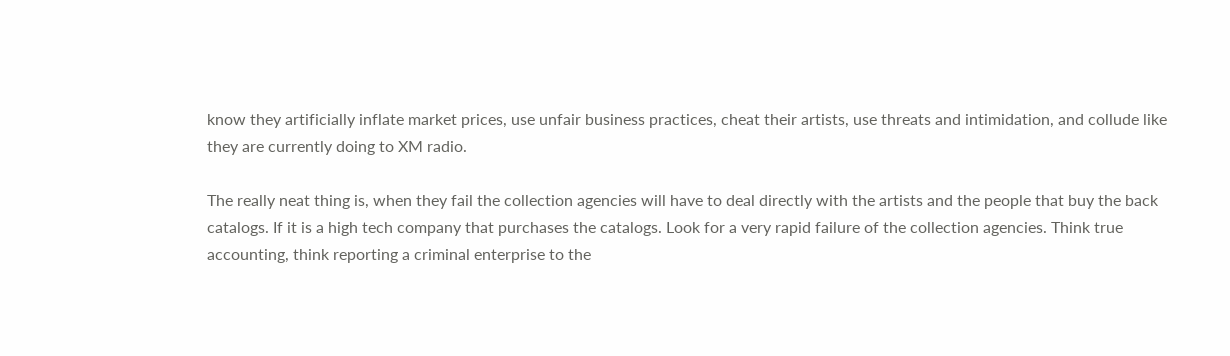know they artificially inflate market prices, use unfair business practices, cheat their artists, use threats and intimidation, and collude like they are currently doing to XM radio.

The really neat thing is, when they fail the collection agencies will have to deal directly with the artists and the people that buy the back catalogs. If it is a high tech company that purchases the catalogs. Look for a very rapid failure of the collection agencies. Think true accounting, think reporting a criminal enterprise to the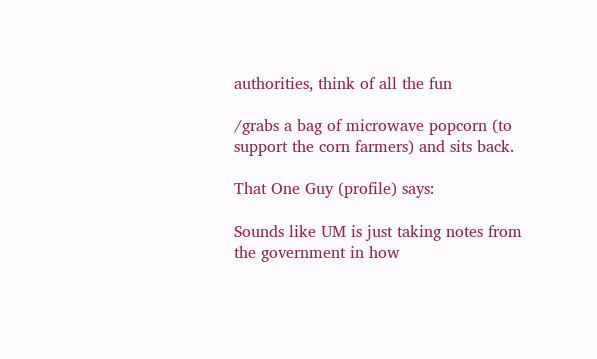authorities, think of all the fun

/grabs a bag of microwave popcorn (to support the corn farmers) and sits back.

That One Guy (profile) says:

Sounds like UM is just taking notes from the government in how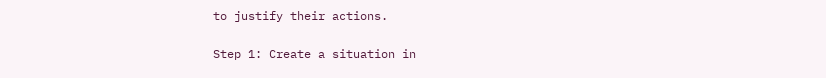to justify their actions.

Step 1: Create a situation in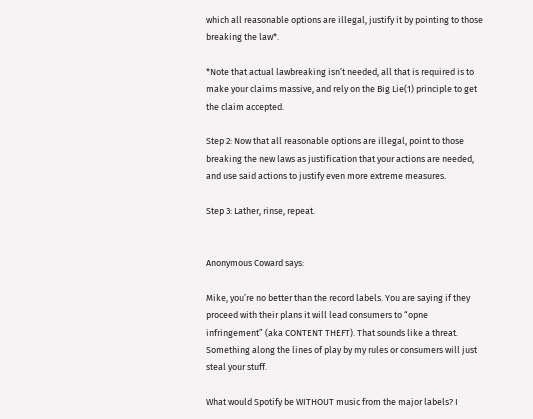which all reasonable options are illegal, justify it by pointing to those breaking the law*.

*Note that actual lawbreaking isn’t needed, all that is required is to make your claims massive, and rely on the Big Lie(1) principle to get the claim accepted.

Step 2: Now that all reasonable options are illegal, point to those breaking the new laws as justification that your actions are needed, and use said actions to justify even more extreme measures.

Step 3: Lather, rinse, repeat.


Anonymous Coward says:

Mike, you’re no better than the record labels. You are saying if they proceed with their plans it will lead consumers to “opne infringement” (aka CONTENT THEFT). That sounds like a threat. Something along the lines of play by my rules or consumers will just steal your stuff.

What would Spotify be WITHOUT music from the major labels? I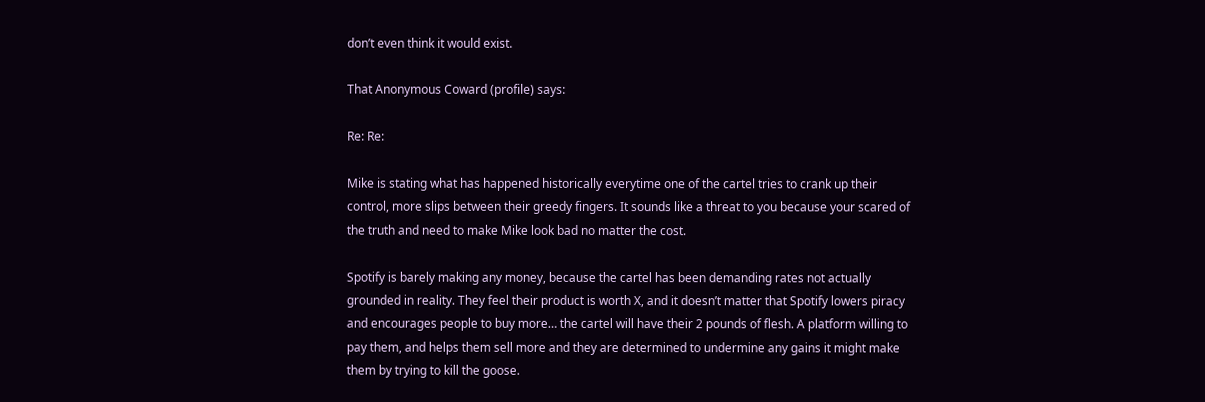don’t even think it would exist.

That Anonymous Coward (profile) says:

Re: Re:

Mike is stating what has happened historically everytime one of the cartel tries to crank up their control, more slips between their greedy fingers. It sounds like a threat to you because your scared of the truth and need to make Mike look bad no matter the cost.

Spotify is barely making any money, because the cartel has been demanding rates not actually grounded in reality. They feel their product is worth X, and it doesn’t matter that Spotify lowers piracy and encourages people to buy more… the cartel will have their 2 pounds of flesh. A platform willing to pay them, and helps them sell more and they are determined to undermine any gains it might make them by trying to kill the goose.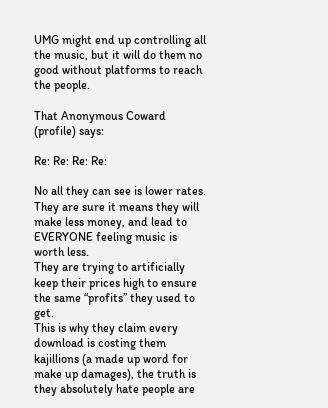UMG might end up controlling all the music, but it will do them no good without platforms to reach the people.

That Anonymous Coward (profile) says:

Re: Re: Re: Re:

No all they can see is lower rates.
They are sure it means they will make less money, and lead to EVERYONE feeling music is worth less.
They are trying to artificially keep their prices high to ensure the same “profits” they used to get.
This is why they claim every download is costing them kajillions (a made up word for make up damages), the truth is they absolutely hate people are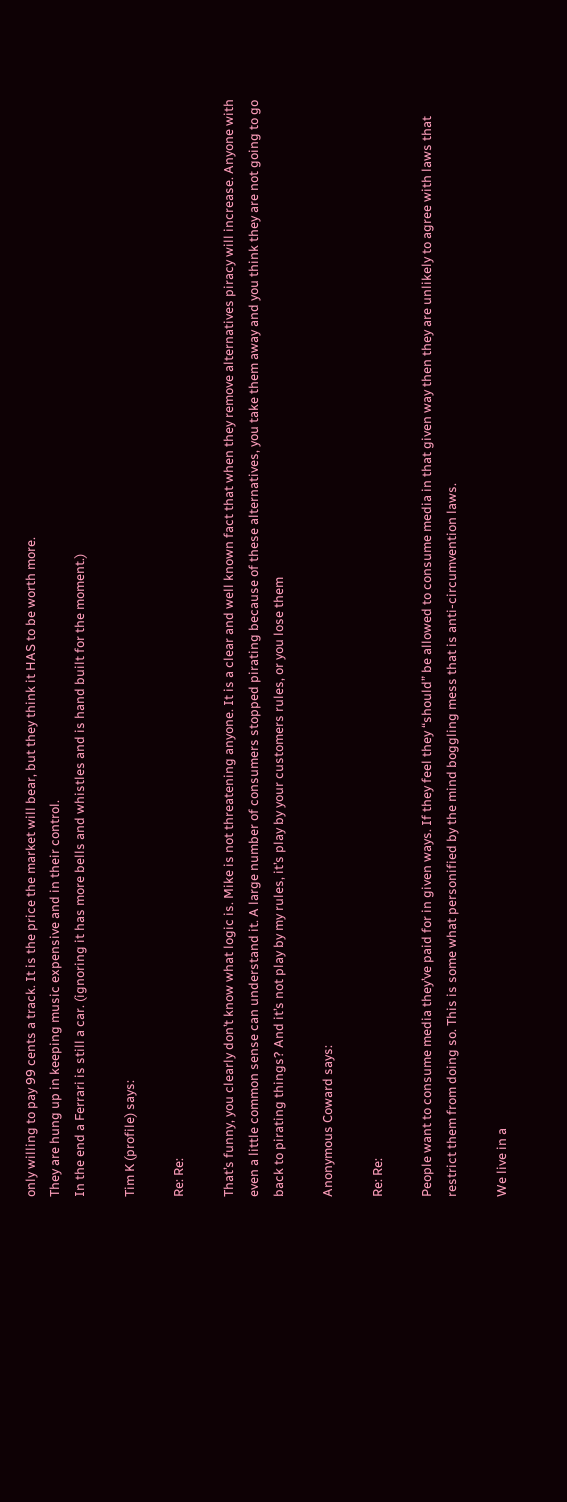only willing to pay 99 cents a track. It is the price the market will bear, but they think it HAS to be worth more.
They are hung up in keeping music expensive and in their control.
In the end a Ferrari is still a car. (ignoring it has more bells and whistles and is hand built for the moment.)

Tim K (profile) says:

Re: Re:

That’s funny, you clearly don’t know what logic is. Mike is not threatening anyone. It is a clear and well known fact that when they remove alternatives piracy will increase. Anyone with even a little common sense can understand it. A large number of consumers stopped pirating because of these alternatives, you take them away and you think they are not going to go back to pirating things? And it’s not play by my rules, it’s play by your customers rules, or you lose them

Anonymous Coward says:

Re: Re:

People want to consume media they’ve paid for in given ways. If they feel they “should” be allowed to consume media in that given way then they are unlikely to agree with laws that restrict them from doing so. This is some what personified by the mind boggling mess that is anti-circumvention laws.

We live in a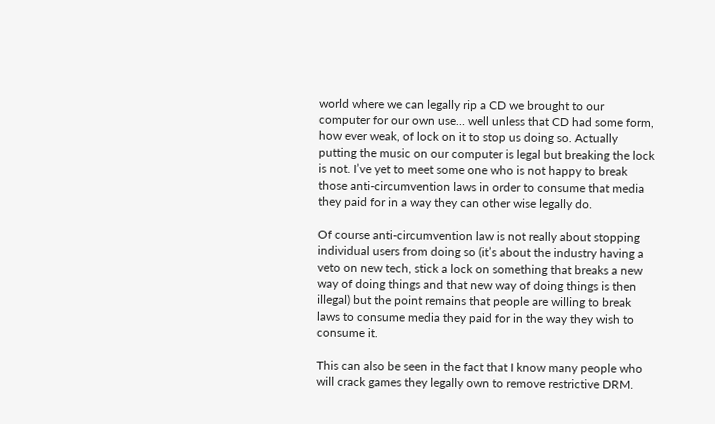world where we can legally rip a CD we brought to our computer for our own use… well unless that CD had some form, how ever weak, of lock on it to stop us doing so. Actually putting the music on our computer is legal but breaking the lock is not. I’ve yet to meet some one who is not happy to break those anti-circumvention laws in order to consume that media they paid for in a way they can other wise legally do.

Of course anti-circumvention law is not really about stopping individual users from doing so (it’s about the industry having a veto on new tech, stick a lock on something that breaks a new way of doing things and that new way of doing things is then illegal) but the point remains that people are willing to break laws to consume media they paid for in the way they wish to consume it.

This can also be seen in the fact that I know many people who will crack games they legally own to remove restrictive DRM.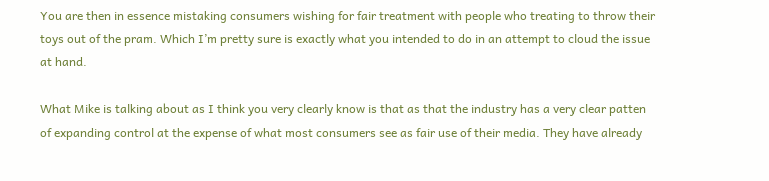You are then in essence mistaking consumers wishing for fair treatment with people who treating to throw their toys out of the pram. Which I’m pretty sure is exactly what you intended to do in an attempt to cloud the issue at hand.

What Mike is talking about as I think you very clearly know is that as that the industry has a very clear patten of expanding control at the expense of what most consumers see as fair use of their media. They have already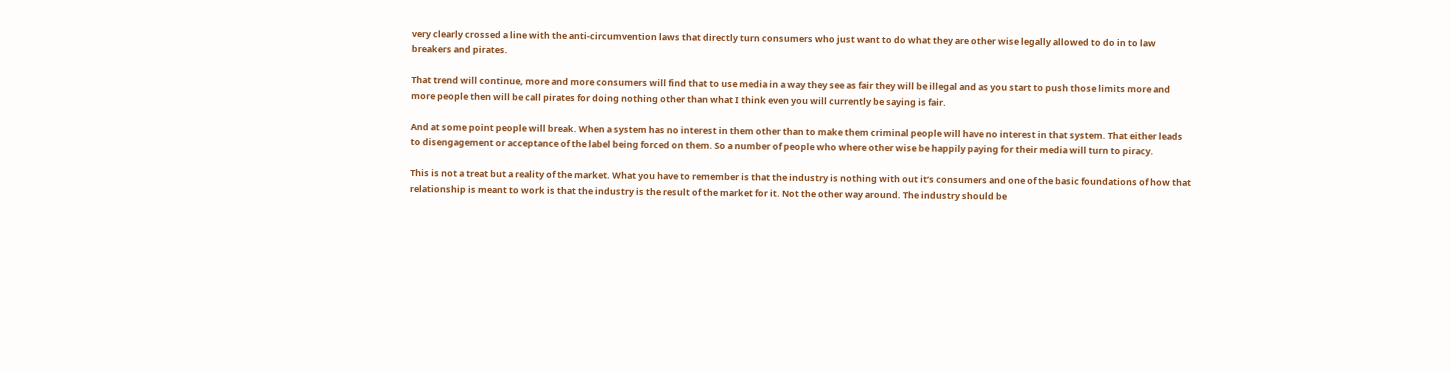very clearly crossed a line with the anti-circumvention laws that directly turn consumers who just want to do what they are other wise legally allowed to do in to law breakers and pirates.

That trend will continue, more and more consumers will find that to use media in a way they see as fair they will be illegal and as you start to push those limits more and more people then will be call pirates for doing nothing other than what I think even you will currently be saying is fair.

And at some point people will break. When a system has no interest in them other than to make them criminal people will have no interest in that system. That either leads to disengagement or acceptance of the label being forced on them. So a number of people who where other wise be happily paying for their media will turn to piracy.

This is not a treat but a reality of the market. What you have to remember is that the industry is nothing with out it’s consumers and one of the basic foundations of how that relationship is meant to work is that the industry is the result of the market for it. Not the other way around. The industry should be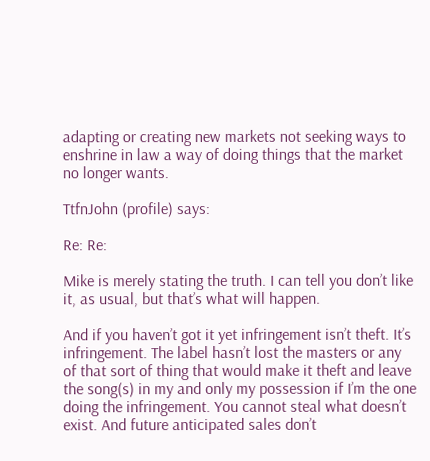adapting or creating new markets not seeking ways to enshrine in law a way of doing things that the market no longer wants.

TtfnJohn (profile) says:

Re: Re:

Mike is merely stating the truth. I can tell you don’t like it, as usual, but that’s what will happen.

And if you haven’t got it yet infringement isn’t theft. It’s infringement. The label hasn’t lost the masters or any of that sort of thing that would make it theft and leave the song(s) in my and only my possession if I’m the one doing the infringement. You cannot steal what doesn’t exist. And future anticipated sales don’t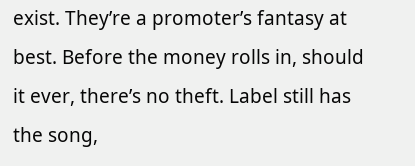exist. They’re a promoter’s fantasy at best. Before the money rolls in, should it ever, there’s no theft. Label still has the song,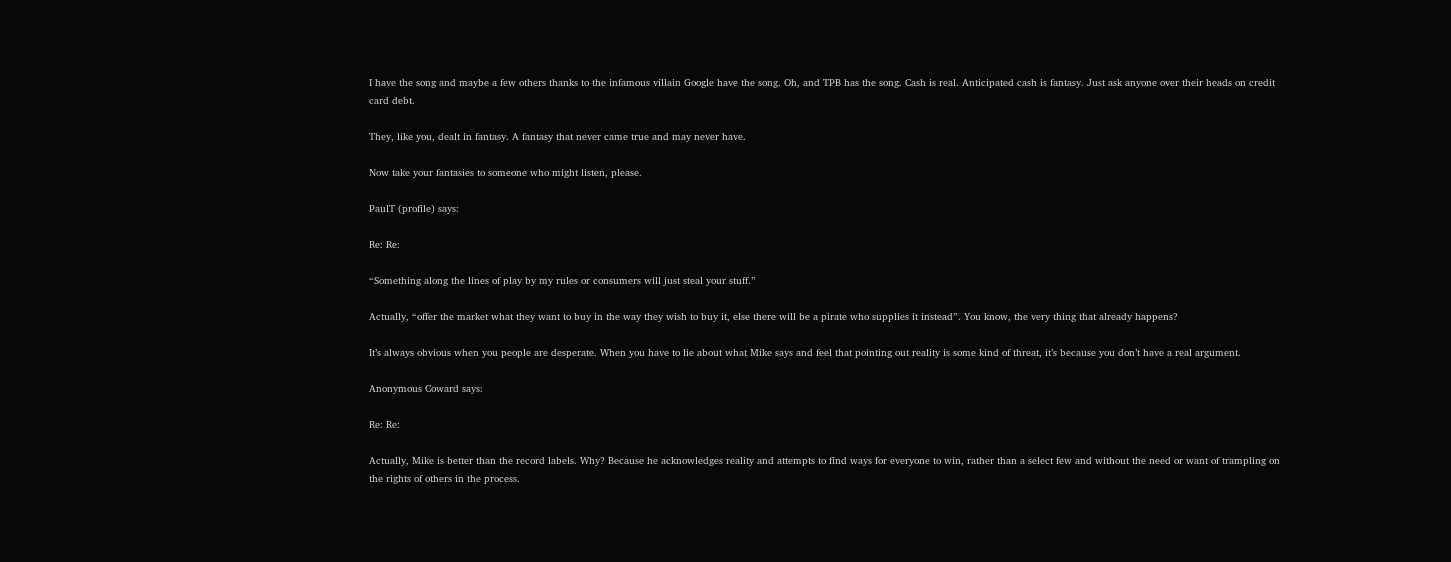I have the song and maybe a few others thanks to the infamous villain Google have the song. Oh, and TPB has the song. Cash is real. Anticipated cash is fantasy. Just ask anyone over their heads on credit card debt.

They, like you, dealt in fantasy. A fantasy that never came true and may never have.

Now take your fantasies to someone who might listen, please.

PaulT (profile) says:

Re: Re:

“Something along the lines of play by my rules or consumers will just steal your stuff.”

Actually, “offer the market what they want to buy in the way they wish to buy it, else there will be a pirate who supplies it instead”. You know, the very thing that already happens?

It’s always obvious when you people are desperate. When you have to lie about what Mike says and feel that pointing out reality is some kind of threat, it’s because you don’t have a real argument.

Anonymous Coward says:

Re: Re:

Actually, Mike is better than the record labels. Why? Because he acknowledges reality and attempts to find ways for everyone to win, rather than a select few and without the need or want of trampling on the rights of others in the process.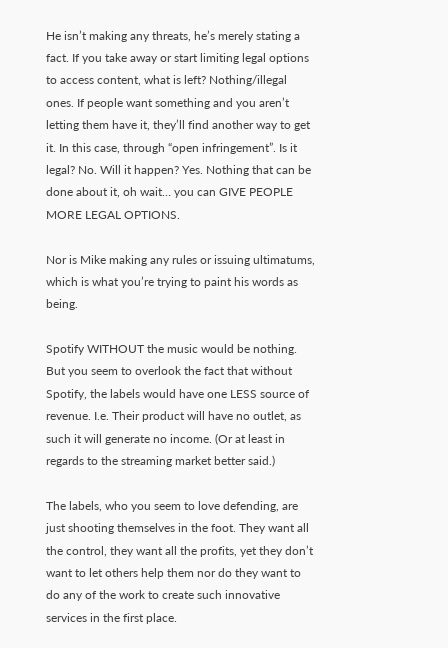He isn’t making any threats, he’s merely stating a fact. If you take away or start limiting legal options to access content, what is left? Nothing/illegal ones. If people want something and you aren’t letting them have it, they’ll find another way to get it. In this case, through “open infringement”. Is it legal? No. Will it happen? Yes. Nothing that can be done about it, oh wait… you can GIVE PEOPLE MORE LEGAL OPTIONS.

Nor is Mike making any rules or issuing ultimatums, which is what you’re trying to paint his words as being.

Spotify WITHOUT the music would be nothing. But you seem to overlook the fact that without Spotify, the labels would have one LESS source of revenue. I.e. Their product will have no outlet, as such it will generate no income. (Or at least in regards to the streaming market better said.)

The labels, who you seem to love defending, are just shooting themselves in the foot. They want all the control, they want all the profits, yet they don’t want to let others help them nor do they want to do any of the work to create such innovative services in the first place.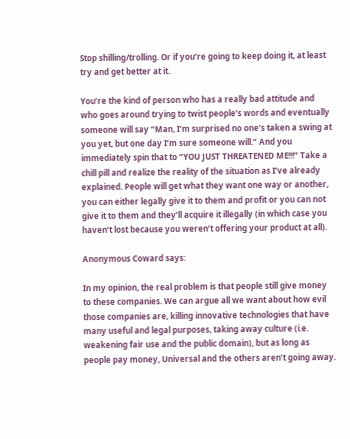Stop shilling/trolling. Or if you’re going to keep doing it, at least try and get better at it.

You’re the kind of person who has a really bad attitude and who goes around trying to twist people’s words and eventually someone will say “Man, I’m surprised no one’s taken a swing at you yet, but one day I’m sure someone will.” And you immediately spin that to “YOU JUST THREATENED ME!!!” Take a chill pill and realize the reality of the situation as I’ve already explained. People will get what they want one way or another, you can either legally give it to them and profit or you can not give it to them and they’ll acquire it illegally (in which case you haven’t lost because you weren’t offering your product at all).

Anonymous Coward says:

In my opinion, the real problem is that people still give money to these companies. We can argue all we want about how evil those companies are, killing innovative technologies that have many useful and legal purposes, taking away culture (i.e. weakening fair use and the public domain), but as long as people pay money, Universal and the others aren’t going away.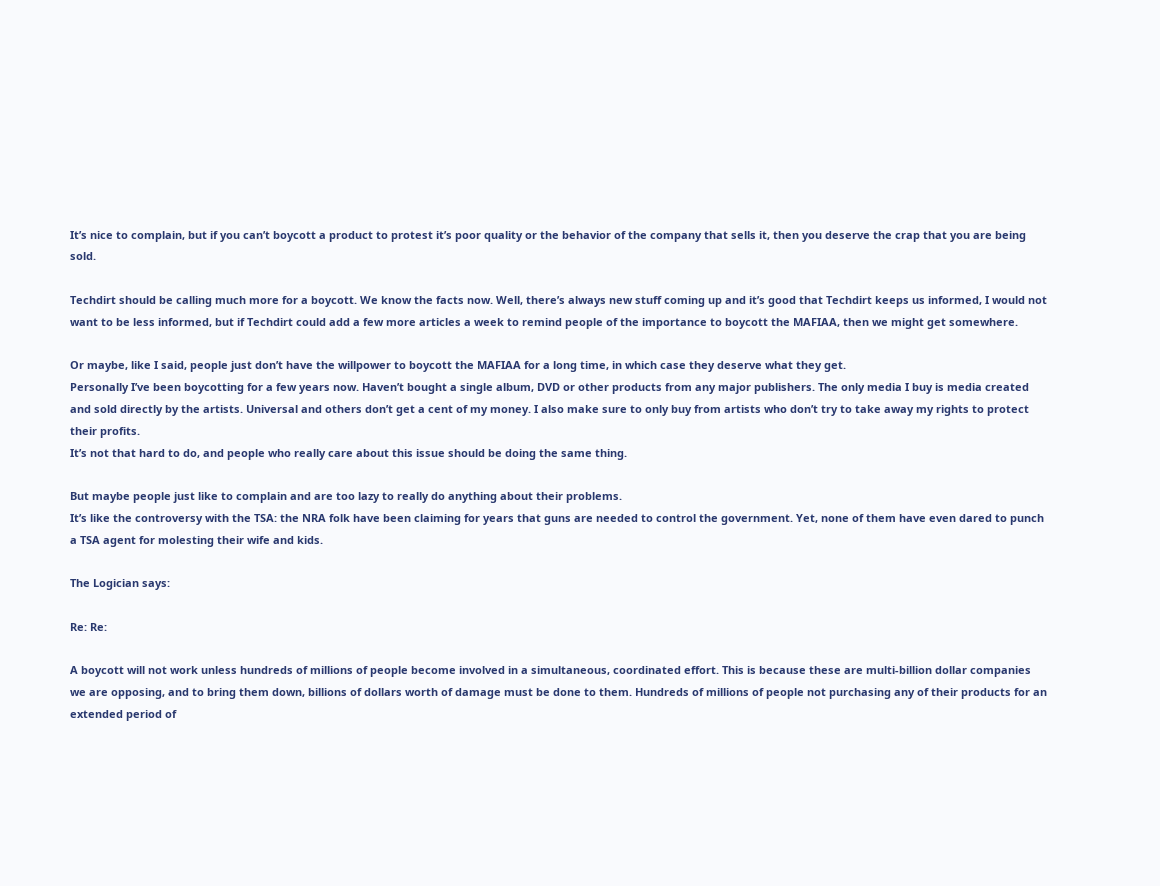It’s nice to complain, but if you can’t boycott a product to protest it’s poor quality or the behavior of the company that sells it, then you deserve the crap that you are being sold.

Techdirt should be calling much more for a boycott. We know the facts now. Well, there’s always new stuff coming up and it’s good that Techdirt keeps us informed, I would not want to be less informed, but if Techdirt could add a few more articles a week to remind people of the importance to boycott the MAFIAA, then we might get somewhere.

Or maybe, like I said, people just don’t have the willpower to boycott the MAFIAA for a long time, in which case they deserve what they get.
Personally I’ve been boycotting for a few years now. Haven’t bought a single album, DVD or other products from any major publishers. The only media I buy is media created and sold directly by the artists. Universal and others don’t get a cent of my money. I also make sure to only buy from artists who don’t try to take away my rights to protect their profits.
It’s not that hard to do, and people who really care about this issue should be doing the same thing.

But maybe people just like to complain and are too lazy to really do anything about their problems.
It’s like the controversy with the TSA: the NRA folk have been claiming for years that guns are needed to control the government. Yet, none of them have even dared to punch a TSA agent for molesting their wife and kids.

The Logician says:

Re: Re:

A boycott will not work unless hundreds of millions of people become involved in a simultaneous, coordinated effort. This is because these are multi-billion dollar companies we are opposing, and to bring them down, billions of dollars worth of damage must be done to them. Hundreds of millions of people not purchasing any of their products for an extended period of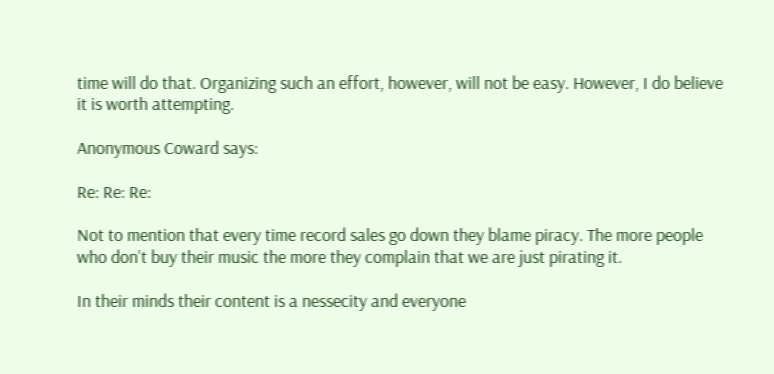time will do that. Organizing such an effort, however, will not be easy. However, I do believe it is worth attempting.

Anonymous Coward says:

Re: Re: Re:

Not to mention that every time record sales go down they blame piracy. The more people who don’t buy their music the more they complain that we are just pirating it.

In their minds their content is a nessecity and everyone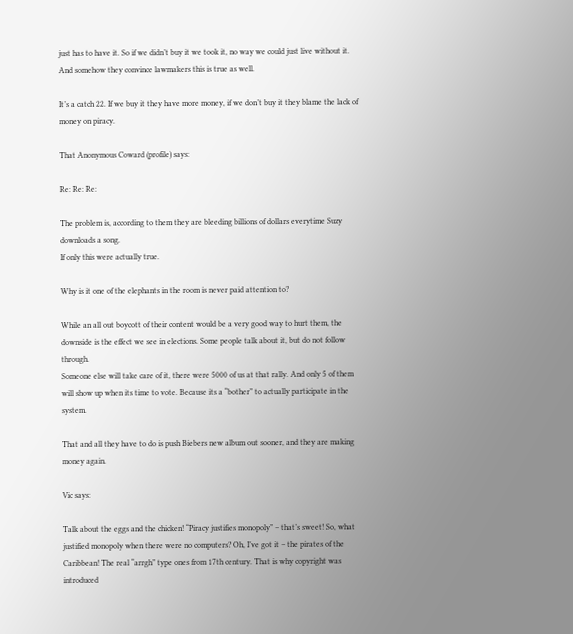just has to have it. So if we didn’t buy it we took it, no way we could just live without it. And somehow they convince lawmakers this is true as well.

It’s a catch 22. If we buy it they have more money, if we don’t buy it they blame the lack of money on piracy.

That Anonymous Coward (profile) says:

Re: Re: Re:

The problem is, according to them they are bleeding billions of dollars everytime Suzy downloads a song.
If only this were actually true.

Why is it one of the elephants in the room is never paid attention to?

While an all out boycott of their content would be a very good way to hurt them, the downside is the effect we see in elections. Some people talk about it, but do not follow through.
Someone else will take care of it, there were 5000 of us at that rally. And only 5 of them will show up when its time to vote. Because its a “bother” to actually participate in the system.

That and all they have to do is push Biebers new album out sooner, and they are making money again.

Vic says:

Talk about the eggs and the chicken! “Piracy justifies monopoly” – that’s sweet! So, what justified monopoly when there were no computers? Oh, I’ve got it – the pirates of the Caribbean! The real “arrgh” type ones from 17th century. That is why copyright was introduced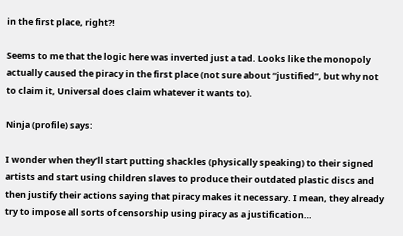in the first place, right?!

Seems to me that the logic here was inverted just a tad. Looks like the monopoly actually caused the piracy in the first place (not sure about “justified”, but why not to claim it, Universal does claim whatever it wants to).

Ninja (profile) says:

I wonder when they’ll start putting shackles (physically speaking) to their signed artists and start using children slaves to produce their outdated plastic discs and then justify their actions saying that piracy makes it necessary. I mean, they already try to impose all sorts of censorship using piracy as a justification…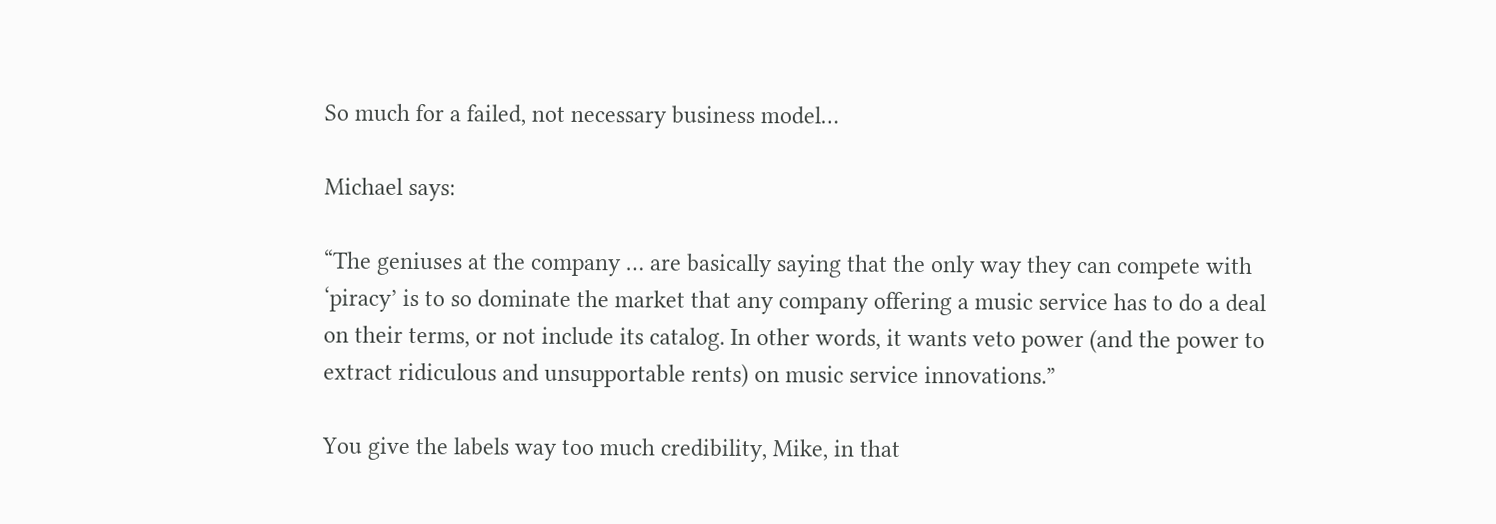So much for a failed, not necessary business model…

Michael says:

“The geniuses at the company … are basically saying that the only way they can compete with ‘piracy’ is to so dominate the market that any company offering a music service has to do a deal on their terms, or not include its catalog. In other words, it wants veto power (and the power to extract ridiculous and unsupportable rents) on music service innovations.”

You give the labels way too much credibility, Mike, in that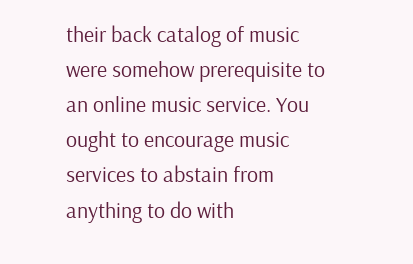their back catalog of music were somehow prerequisite to an online music service. You ought to encourage music services to abstain from anything to do with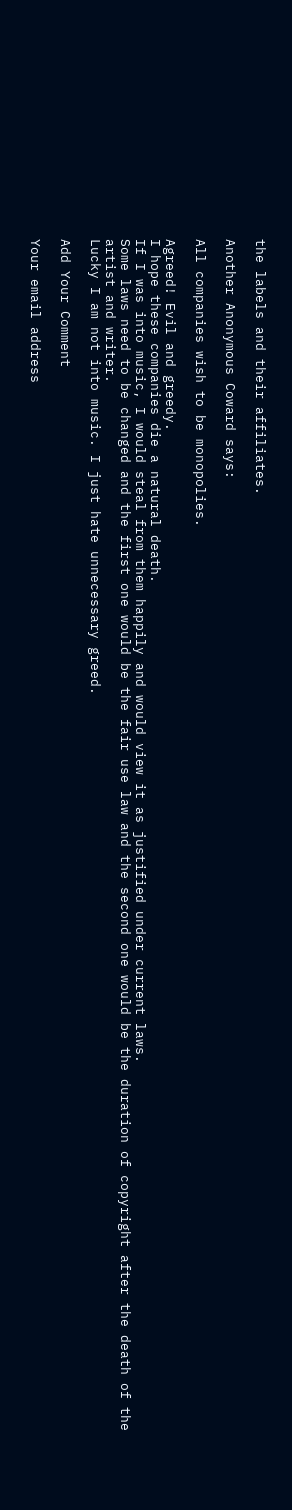the labels and their affiliates.

Another Anonymous Coward says:

All companies wish to be monopolies.

Agreed! Evil and greedy.
I hope these companies die a natural death.
If I was into music, I would steal from them happily and would view it as justified under current laws.
Some laws need to be changed and the first one would be the fair use law and the second one would be the duration of copyright after the death of the artist and writer.
Lucky I am not into music. I just hate unnecessary greed.

Add Your Comment

Your email address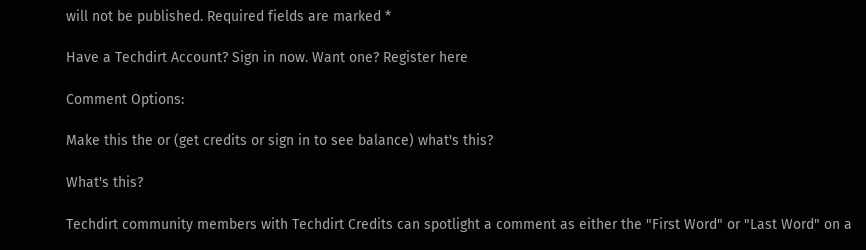will not be published. Required fields are marked *

Have a Techdirt Account? Sign in now. Want one? Register here

Comment Options:

Make this the or (get credits or sign in to see balance) what's this?

What's this?

Techdirt community members with Techdirt Credits can spotlight a comment as either the "First Word" or "Last Word" on a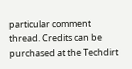particular comment thread. Credits can be purchased at the Techdirt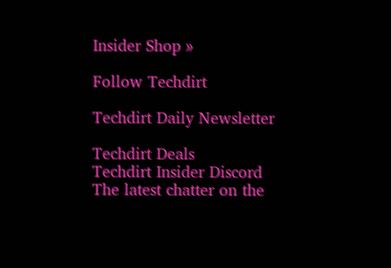Insider Shop »

Follow Techdirt

Techdirt Daily Newsletter

Techdirt Deals
Techdirt Insider Discord
The latest chatter on the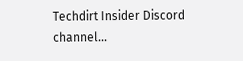Techdirt Insider Discord channel...